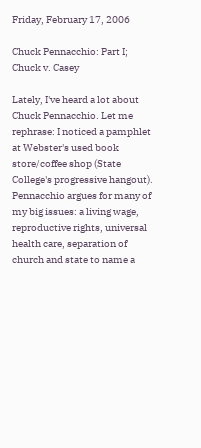Friday, February 17, 2006

Chuck Pennacchio: Part I; Chuck v. Casey

Lately, I've heard a lot about Chuck Pennacchio. Let me rephrase: I noticed a pamphlet at Webster's used book store/coffee shop (State College's progressive hangout). Pennacchio argues for many of my big issues: a living wage, reproductive rights, universal health care, separation of church and state to name a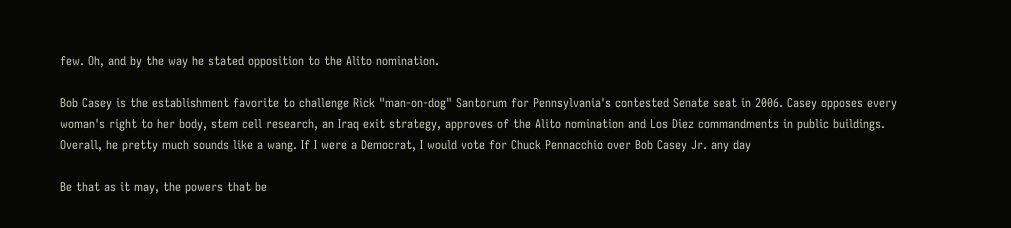few. Oh, and by the way he stated opposition to the Alito nomination.

Bob Casey is the establishment favorite to challenge Rick "man-on-dog" Santorum for Pennsylvania's contested Senate seat in 2006. Casey opposes every woman's right to her body, stem cell research, an Iraq exit strategy, approves of the Alito nomination and Los Diez commandments in public buildings. Overall, he pretty much sounds like a wang. If I were a Democrat, I would vote for Chuck Pennacchio over Bob Casey Jr. any day

Be that as it may, the powers that be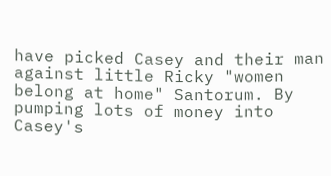have picked Casey and their man against little Ricky "women belong at home" Santorum. By pumping lots of money into Casey's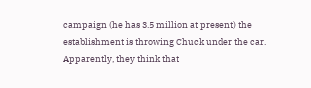campaign (he has 3.5 million at present) the establishment is throwing Chuck under the car. Apparently, they think that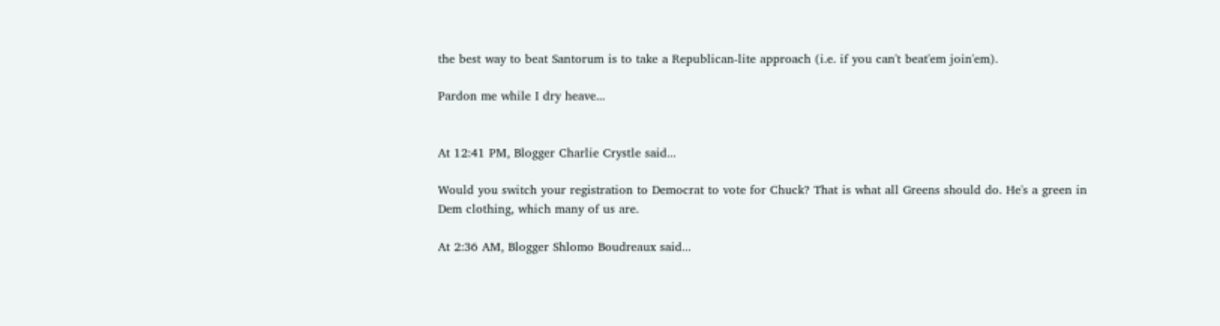the best way to beat Santorum is to take a Republican-lite approach (i.e. if you can't beat'em join'em).

Pardon me while I dry heave...


At 12:41 PM, Blogger Charlie Crystle said...

Would you switch your registration to Democrat to vote for Chuck? That is what all Greens should do. He's a green in Dem clothing, which many of us are.

At 2:36 AM, Blogger Shlomo Boudreaux said...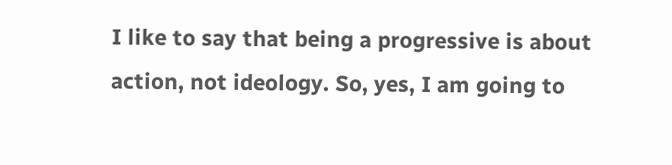I like to say that being a progressive is about action, not ideology. So, yes, I am going to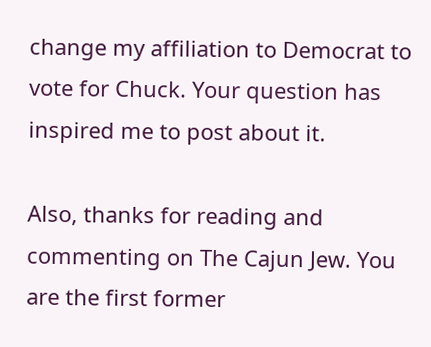change my affiliation to Democrat to vote for Chuck. Your question has inspired me to post about it.

Also, thanks for reading and commenting on The Cajun Jew. You are the first former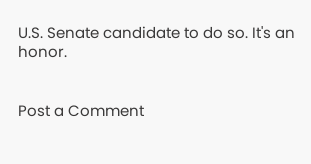U.S. Senate candidate to do so. It's an honor.


Post a Comment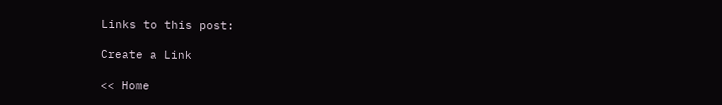Links to this post:

Create a Link

<< Home